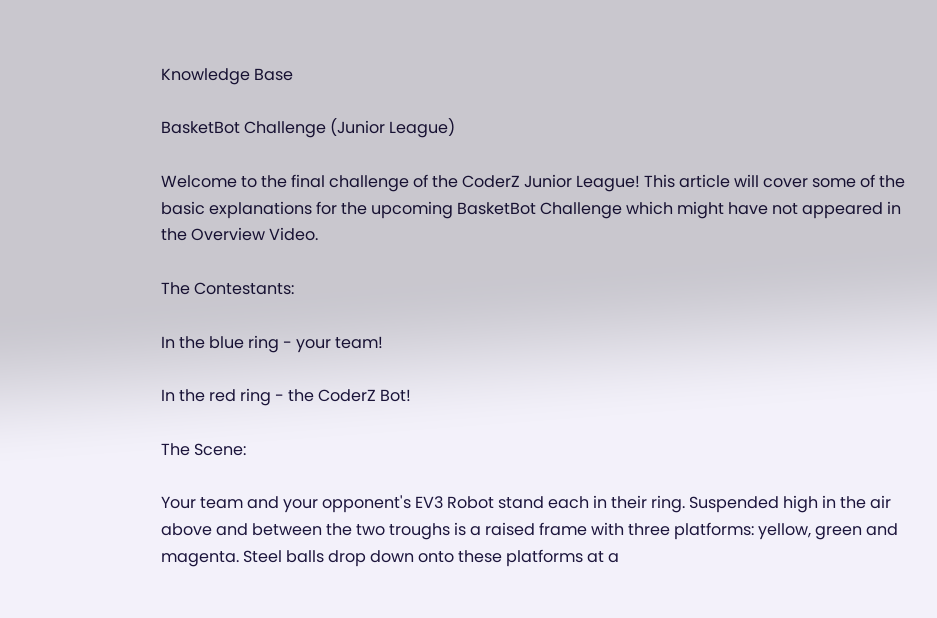Knowledge Base

BasketBot Challenge (Junior League)

Welcome to the final challenge of the CoderZ Junior League! This article will cover some of the basic explanations for the upcoming BasketBot Challenge which might have not appeared in the Overview Video.

The Contestants:

In the blue ring - your team!

In the red ring - the CoderZ Bot!

The Scene:

Your team and your opponent's EV3 Robot stand each in their ring. Suspended high in the air above and between the two troughs is a raised frame with three platforms: yellow, green and magenta. Steel balls drop down onto these platforms at a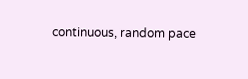continuous, random pace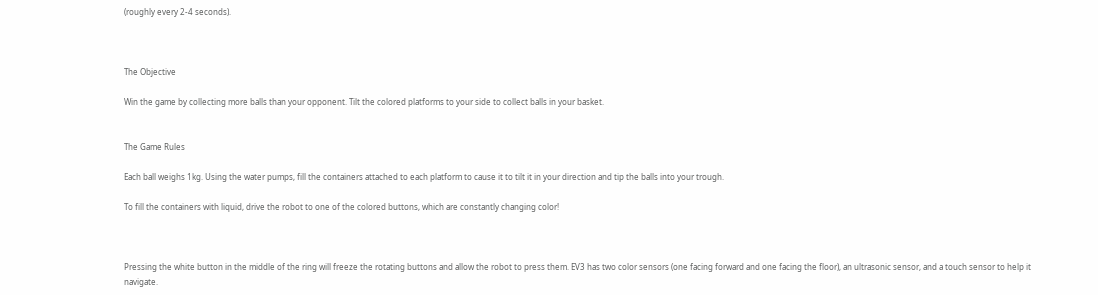(roughly every 2-4 seconds).



The Objective

Win the game by collecting more balls than your opponent. Tilt the colored platforms to your side to collect balls in your basket.


The Game Rules

Each ball weighs 1kg. Using the water pumps, fill the containers attached to each platform to cause it to tilt it in your direction and tip the balls into your trough.

To fill the containers with liquid, drive the robot to one of the colored buttons, which are constantly changing color!



Pressing the white button in the middle of the ring will freeze the rotating buttons and allow the robot to press them. EV3 has two color sensors (one facing forward and one facing the floor), an ultrasonic sensor, and a touch sensor to help it navigate.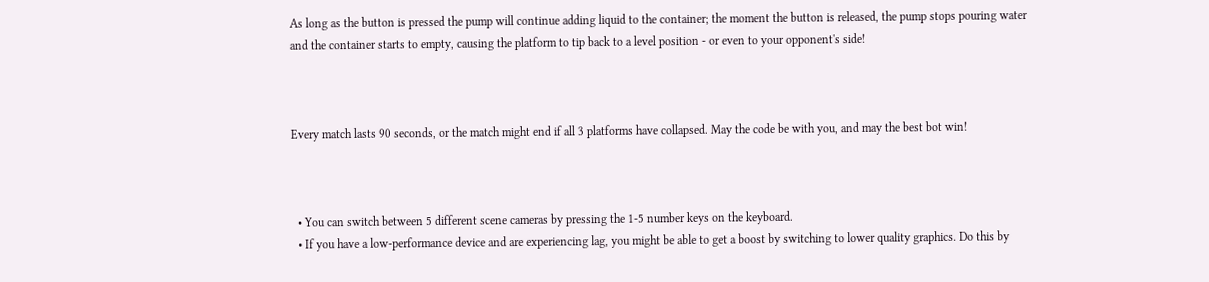As long as the button is pressed the pump will continue adding liquid to the container; the moment the button is released, the pump stops pouring water and the container starts to empty, causing the platform to tip back to a level position - or even to your opponent's side!



Every match lasts 90 seconds, or the match might end if all 3 platforms have collapsed. May the code be with you, and may the best bot win!



  • You can switch between 5 different scene cameras by pressing the 1-5 number keys on the keyboard.
  • If you have a low-performance device and are experiencing lag, you might be able to get a boost by switching to lower quality graphics. Do this by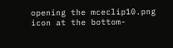opening the mceclip10.png icon at the bottom-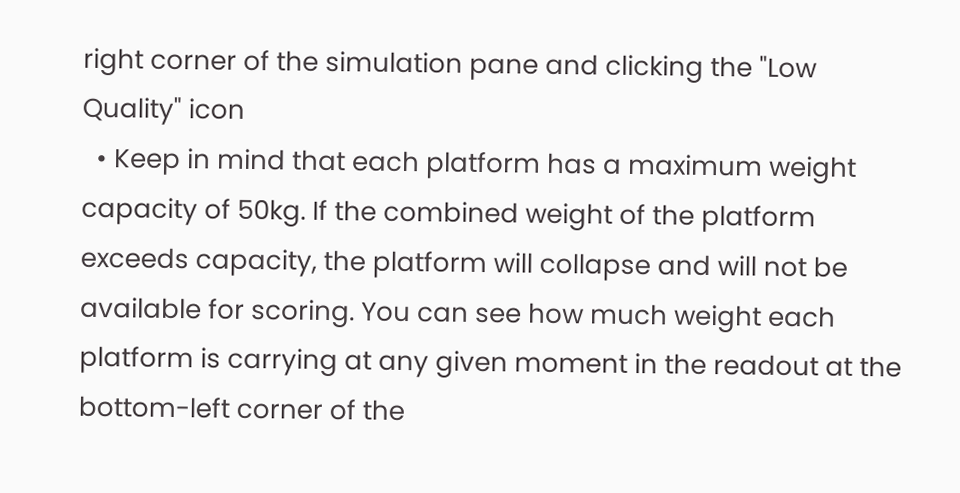right corner of the simulation pane and clicking the "Low Quality" icon
  • Keep in mind that each platform has a maximum weight capacity of 50kg. If the combined weight of the platform exceeds capacity, the platform will collapse and will not be available for scoring. You can see how much weight each platform is carrying at any given moment in the readout at the bottom-left corner of the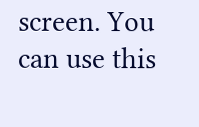screen. You can use this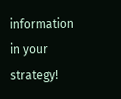information in your strategy!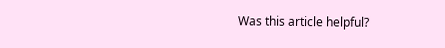Was this article helpful?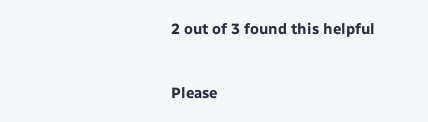2 out of 3 found this helpful


Please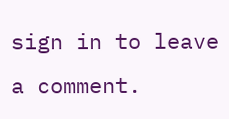sign in to leave a comment.